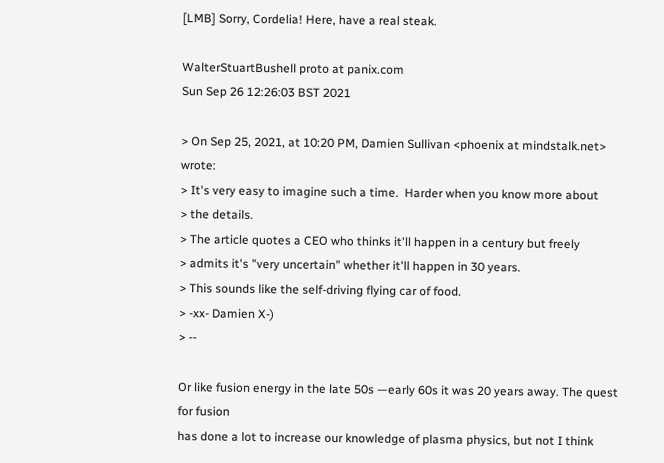[LMB] Sorry, Cordelia! Here, have a real steak.

WalterStuartBushell proto at panix.com
Sun Sep 26 12:26:03 BST 2021

> On Sep 25, 2021, at 10:20 PM, Damien Sullivan <phoenix at mindstalk.net> wrote:
> It's very easy to imagine such a time.  Harder when you know more about
> the details.
> The article quotes a CEO who thinks it'll happen in a century but freely
> admits it's "very uncertain" whether it'll happen in 30 years.
> This sounds like the self-driving flying car of food.
> -xx- Damien X-)
> --

Or like fusion energy in the late 50s —early 60s it was 20 years away. The quest for fusion
has done a lot to increase our knowledge of plasma physics, but not I think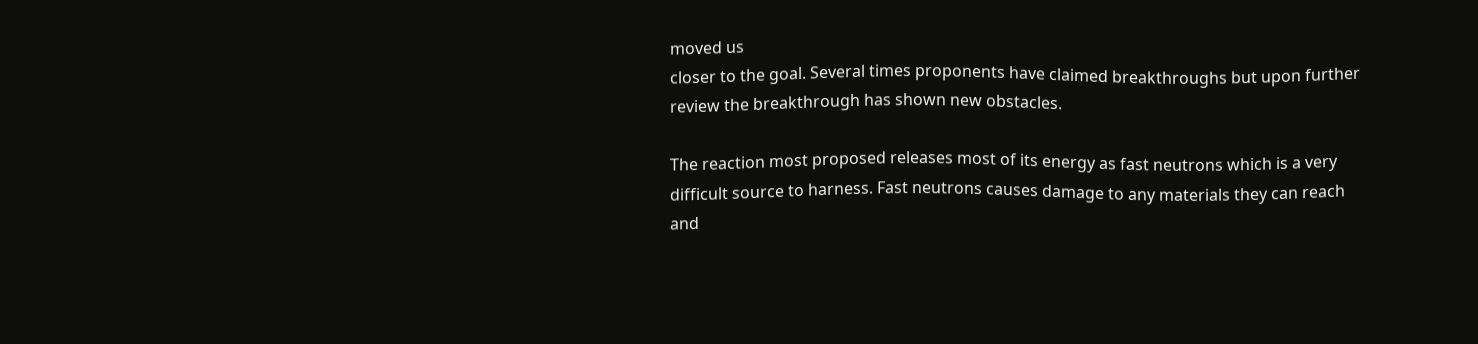moved us
closer to the goal. Several times proponents have claimed breakthroughs but upon further
review the breakthrough has shown new obstacles.

The reaction most proposed releases most of its energy as fast neutrons which is a very
difficult source to harness. Fast neutrons causes damage to any materials they can reach
and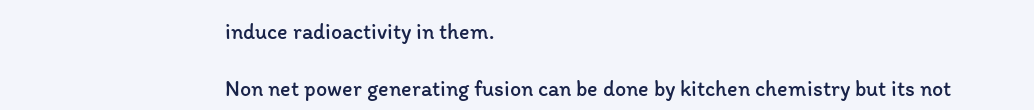induce radioactivity in them.

Non net power generating fusion can be done by kitchen chemistry but its not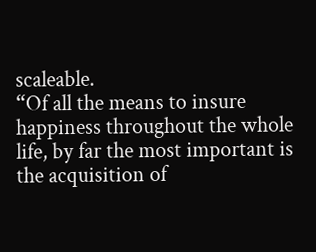scaleable.
“Of all the means to insure happiness throughout the whole life, by far the most important is the acquisition of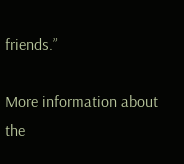friends.”

More information about the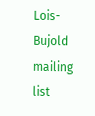Lois-Bujold mailing list